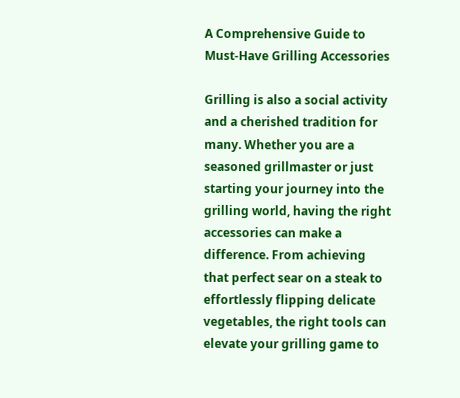A Comprehensive Guide to Must-Have Grilling Accessories

Grilling is also a social activity and a cherished tradition for many. Whether you are a seasoned grillmaster or just starting your journey into the grilling world, having the right accessories can make a difference. From achieving that perfect sear on a steak to effortlessly flipping delicate vegetables, the right tools can elevate your grilling game to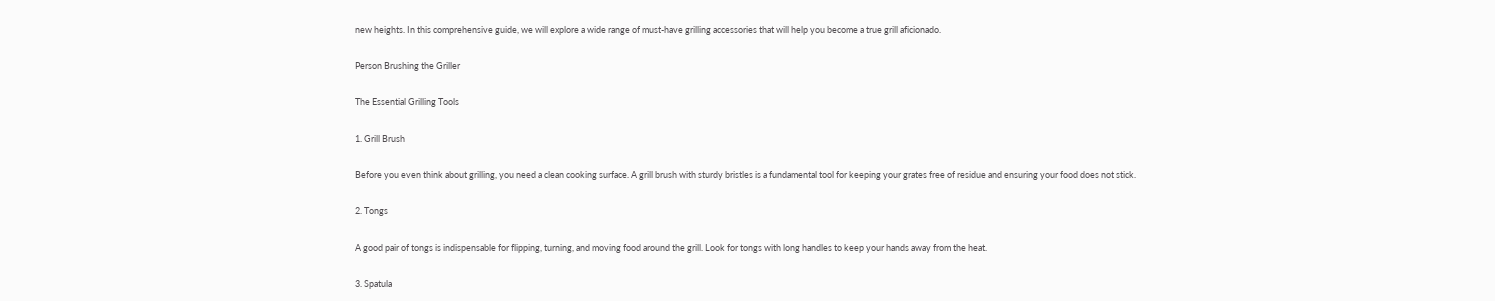new heights. In this comprehensive guide, we will explore a wide range of must-have grilling accessories that will help you become a true grill aficionado.

Person Brushing the Griller

The Essential Grilling Tools

1. Grill Brush

Before you even think about grilling, you need a clean cooking surface. A grill brush with sturdy bristles is a fundamental tool for keeping your grates free of residue and ensuring your food does not stick.

2. Tongs

A good pair of tongs is indispensable for flipping, turning, and moving food around the grill. Look for tongs with long handles to keep your hands away from the heat.

3. Spatula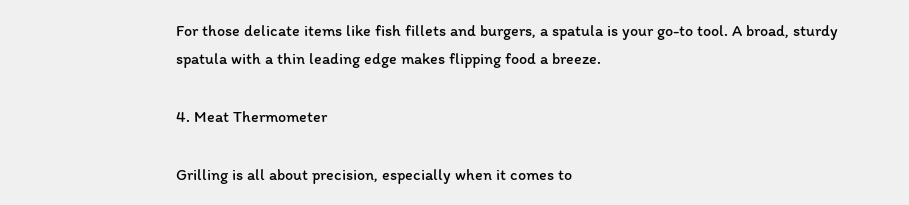For those delicate items like fish fillets and burgers, a spatula is your go-to tool. A broad, sturdy spatula with a thin leading edge makes flipping food a breeze.

4. Meat Thermometer

Grilling is all about precision, especially when it comes to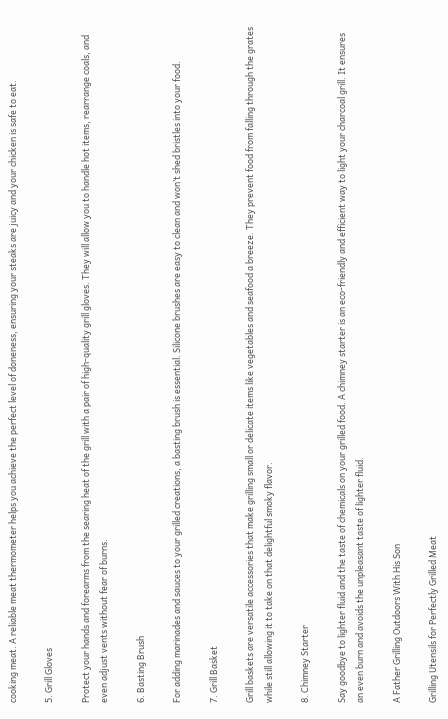cooking meat. A reliable meat thermometer helps you achieve the perfect level of doneness, ensuring your steaks are juicy and your chicken is safe to eat.

5. Grill Gloves

Protect your hands and forearms from the searing heat of the grill with a pair of high-quality grill gloves. They will allow you to handle hot items, rearrange coals, and even adjust vents without fear of burns.

6. Basting Brush

For adding marinades and sauces to your grilled creations, a basting brush is essential. Silicone brushes are easy to clean and won’t shed bristles into your food.

7. Grill Basket

Grill baskets are versatile accessories that make grilling small or delicate items like vegetables and seafood a breeze. They prevent food from falling through the grates while still allowing it to take on that delightful smoky flavor.

8. Chimney Starter

Say goodbye to lighter fluid and the taste of chemicals on your grilled food. A chimney starter is an eco-friendly and efficient way to light your charcoal grill. It ensures an even burn and avoids the unpleasant taste of lighter fluid.

A Father Grilling Outdoors With His Son

Grilling Utensils for Perfectly Grilled Meat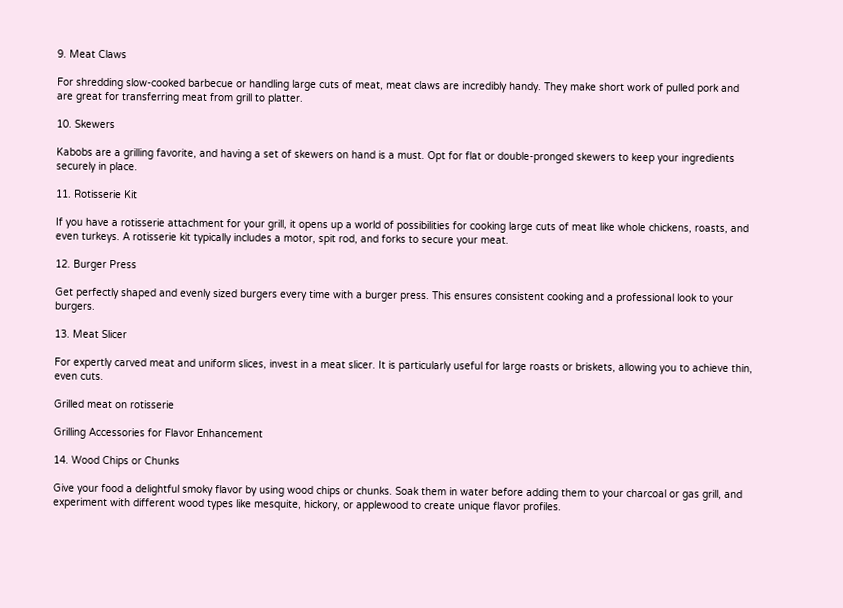9. Meat Claws

For shredding slow-cooked barbecue or handling large cuts of meat, meat claws are incredibly handy. They make short work of pulled pork and are great for transferring meat from grill to platter.

10. Skewers

Kabobs are a grilling favorite, and having a set of skewers on hand is a must. Opt for flat or double-pronged skewers to keep your ingredients securely in place.

11. Rotisserie Kit

If you have a rotisserie attachment for your grill, it opens up a world of possibilities for cooking large cuts of meat like whole chickens, roasts, and even turkeys. A rotisserie kit typically includes a motor, spit rod, and forks to secure your meat.

12. Burger Press

Get perfectly shaped and evenly sized burgers every time with a burger press. This ensures consistent cooking and a professional look to your burgers.

13. Meat Slicer

For expertly carved meat and uniform slices, invest in a meat slicer. It is particularly useful for large roasts or briskets, allowing you to achieve thin, even cuts.

Grilled meat on rotisserie

Grilling Accessories for Flavor Enhancement

14. Wood Chips or Chunks

Give your food a delightful smoky flavor by using wood chips or chunks. Soak them in water before adding them to your charcoal or gas grill, and experiment with different wood types like mesquite, hickory, or applewood to create unique flavor profiles.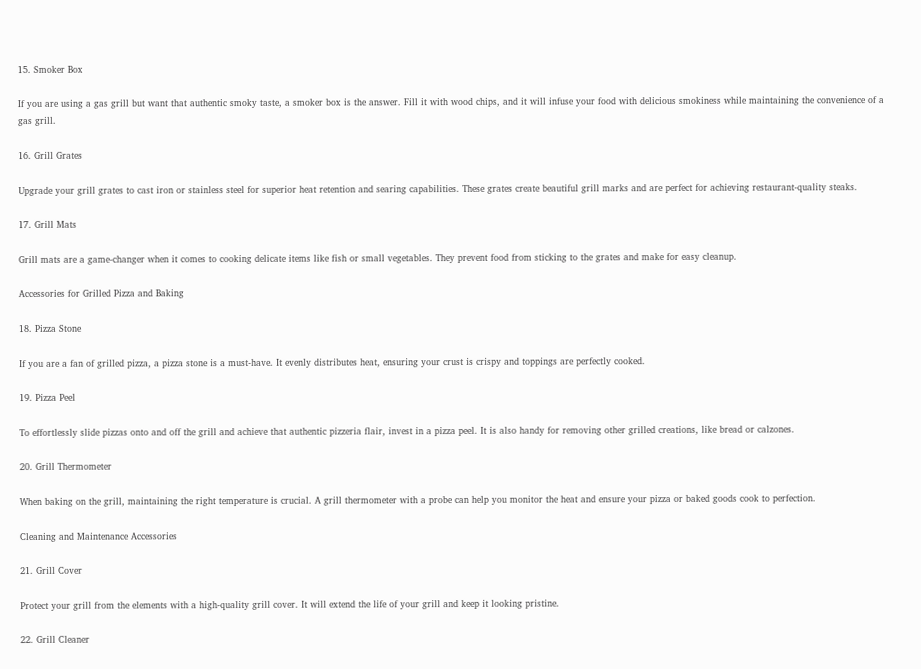15. Smoker Box

If you are using a gas grill but want that authentic smoky taste, a smoker box is the answer. Fill it with wood chips, and it will infuse your food with delicious smokiness while maintaining the convenience of a gas grill.

16. Grill Grates

Upgrade your grill grates to cast iron or stainless steel for superior heat retention and searing capabilities. These grates create beautiful grill marks and are perfect for achieving restaurant-quality steaks.

17. Grill Mats

Grill mats are a game-changer when it comes to cooking delicate items like fish or small vegetables. They prevent food from sticking to the grates and make for easy cleanup.

Accessories for Grilled Pizza and Baking

18. Pizza Stone

If you are a fan of grilled pizza, a pizza stone is a must-have. It evenly distributes heat, ensuring your crust is crispy and toppings are perfectly cooked.

19. Pizza Peel

To effortlessly slide pizzas onto and off the grill and achieve that authentic pizzeria flair, invest in a pizza peel. It is also handy for removing other grilled creations, like bread or calzones.

20. Grill Thermometer

When baking on the grill, maintaining the right temperature is crucial. A grill thermometer with a probe can help you monitor the heat and ensure your pizza or baked goods cook to perfection.

Cleaning and Maintenance Accessories

21. Grill Cover

Protect your grill from the elements with a high-quality grill cover. It will extend the life of your grill and keep it looking pristine.

22. Grill Cleaner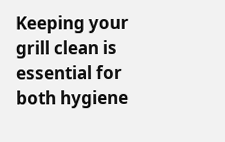Keeping your grill clean is essential for both hygiene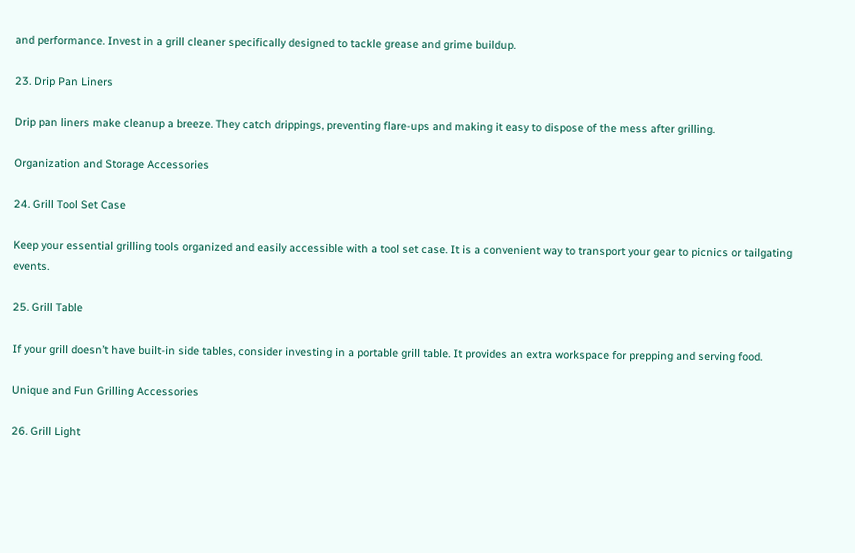and performance. Invest in a grill cleaner specifically designed to tackle grease and grime buildup.

23. Drip Pan Liners

Drip pan liners make cleanup a breeze. They catch drippings, preventing flare-ups and making it easy to dispose of the mess after grilling.

Organization and Storage Accessories

24. Grill Tool Set Case

Keep your essential grilling tools organized and easily accessible with a tool set case. It is a convenient way to transport your gear to picnics or tailgating events.

25. Grill Table

If your grill doesn’t have built-in side tables, consider investing in a portable grill table. It provides an extra workspace for prepping and serving food.

Unique and Fun Grilling Accessories

26. Grill Light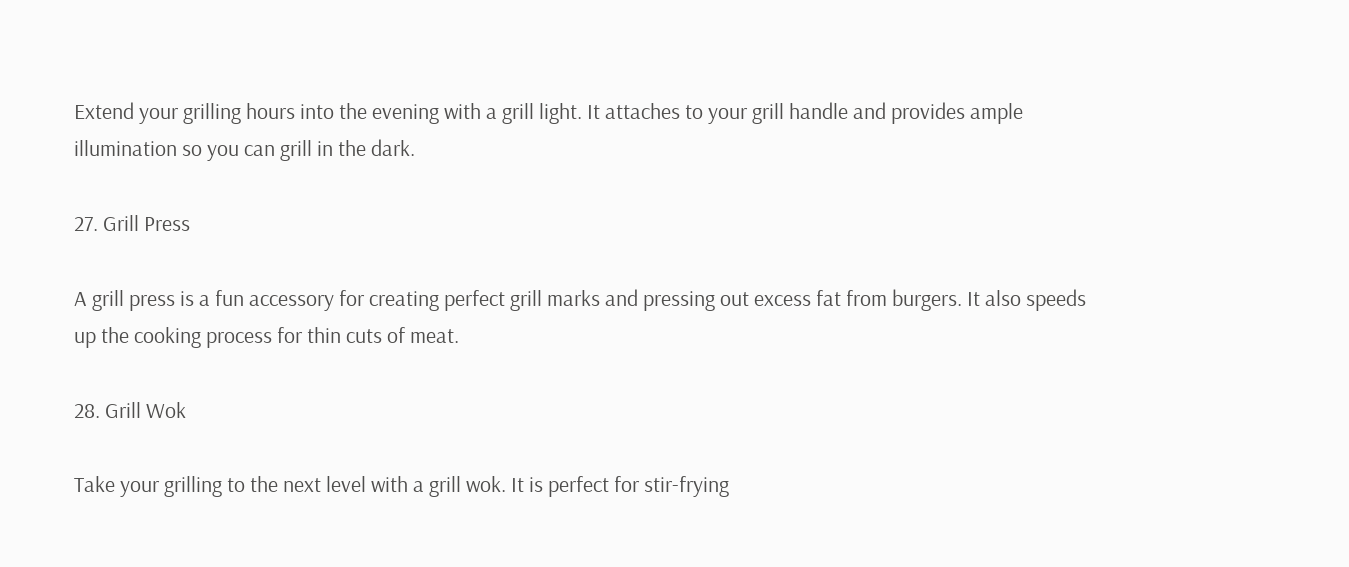Extend your grilling hours into the evening with a grill light. It attaches to your grill handle and provides ample illumination so you can grill in the dark.

27. Grill Press

A grill press is a fun accessory for creating perfect grill marks and pressing out excess fat from burgers. It also speeds up the cooking process for thin cuts of meat.

28. Grill Wok

Take your grilling to the next level with a grill wok. It is perfect for stir-frying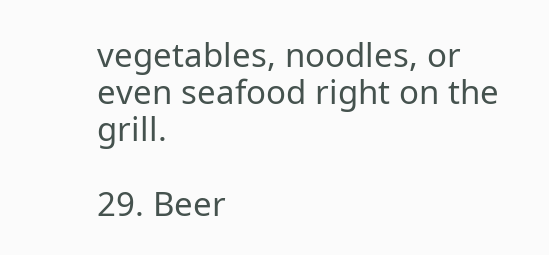vegetables, noodles, or even seafood right on the grill.

29. Beer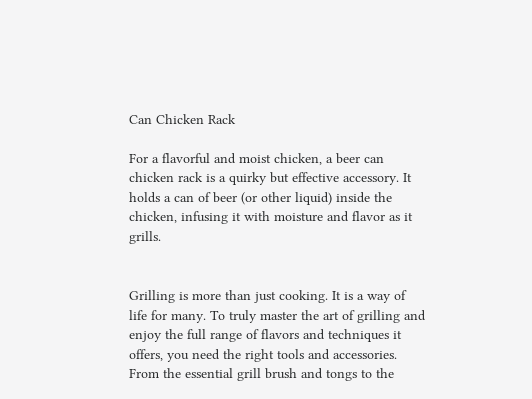Can Chicken Rack

For a flavorful and moist chicken, a beer can chicken rack is a quirky but effective accessory. It holds a can of beer (or other liquid) inside the chicken, infusing it with moisture and flavor as it grills.


Grilling is more than just cooking. It is a way of life for many. To truly master the art of grilling and enjoy the full range of flavors and techniques it offers, you need the right tools and accessories. From the essential grill brush and tongs to the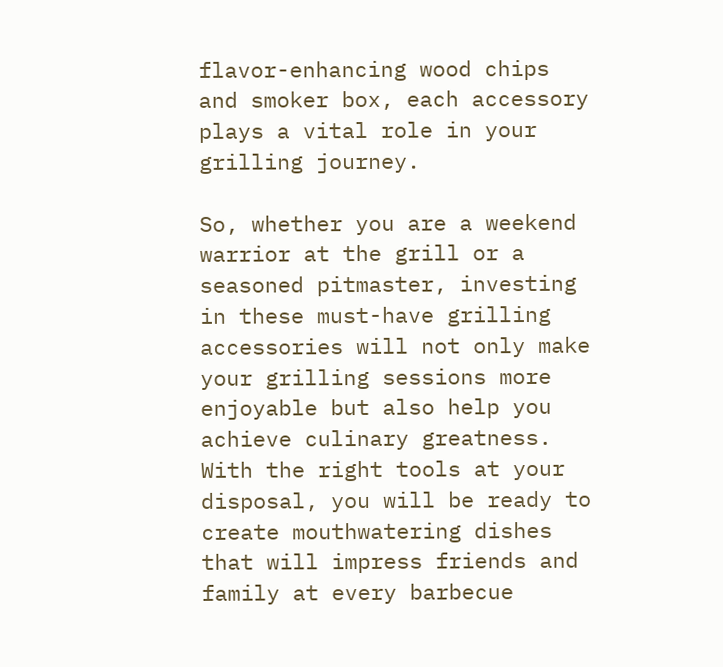flavor-enhancing wood chips and smoker box, each accessory plays a vital role in your grilling journey.

So, whether you are a weekend warrior at the grill or a seasoned pitmaster, investing in these must-have grilling accessories will not only make your grilling sessions more enjoyable but also help you achieve culinary greatness. With the right tools at your disposal, you will be ready to create mouthwatering dishes that will impress friends and family at every barbecue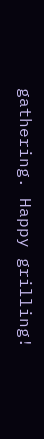gathering. Happy grilling!